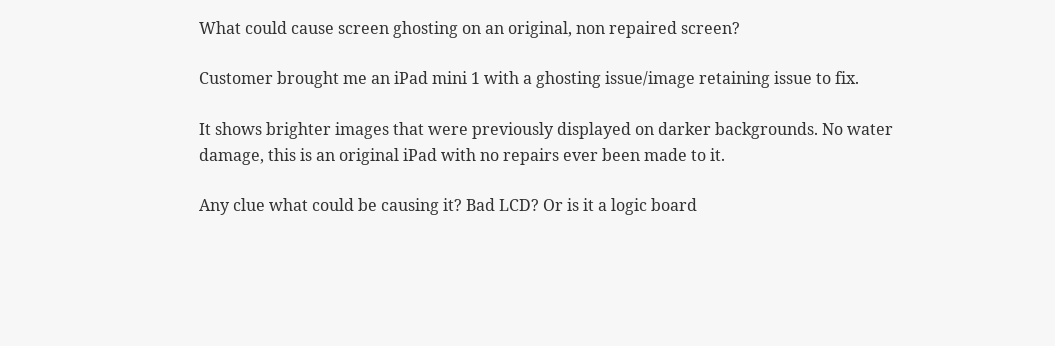What could cause screen ghosting on an original, non repaired screen?

Customer brought me an iPad mini 1 with a ghosting issue/image retaining issue to fix.

It shows brighter images that were previously displayed on darker backgrounds. No water damage, this is an original iPad with no repairs ever been made to it.

Any clue what could be causing it? Bad LCD? Or is it a logic board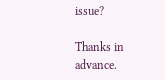issue?

Thanks in advance.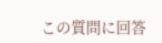この質問に回答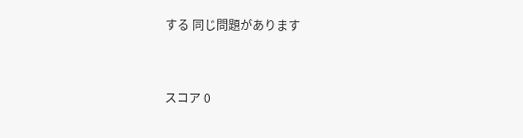する 同じ問題があります


スコア 0